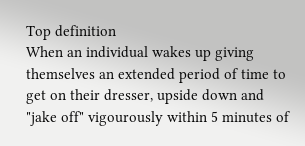Top definition
When an individual wakes up giving themselves an extended period of time to get on their dresser, upside down and "jake off" vigourously within 5 minutes of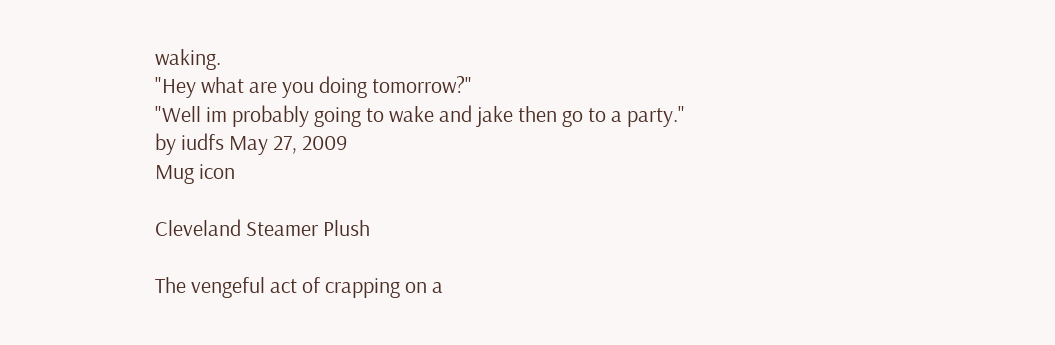waking.
"Hey what are you doing tomorrow?"
"Well im probably going to wake and jake then go to a party."
by iudfs May 27, 2009
Mug icon

Cleveland Steamer Plush

The vengeful act of crapping on a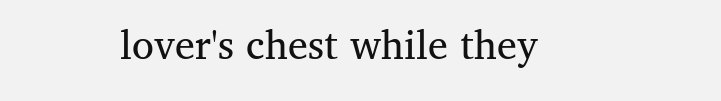lover's chest while they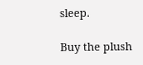sleep.

Buy the plush